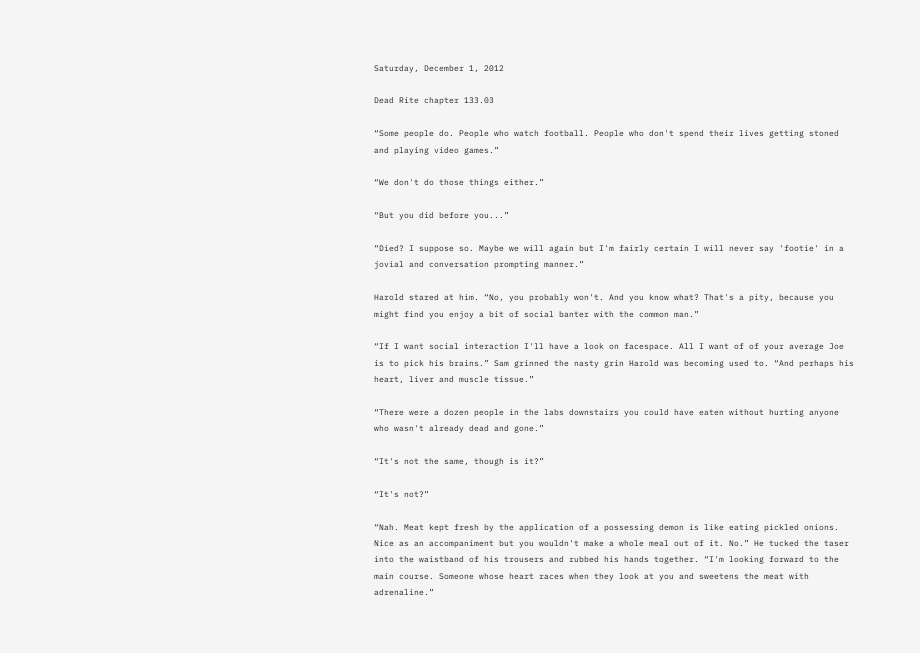Saturday, December 1, 2012

Dead Rite chapter 133.03

“Some people do. People who watch football. People who don't spend their lives getting stoned and playing video games.”

“We don't do those things either.”

“But you did before you...”

“Died? I suppose so. Maybe we will again but I'm fairly certain I will never say 'footie' in a jovial and conversation prompting manner.”

Harold stared at him. “No, you probably won't. And you know what? That's a pity, because you might find you enjoy a bit of social banter with the common man.”

“If I want social interaction I'll have a look on facespace. All I want of of your average Joe is to pick his brains.” Sam grinned the nasty grin Harold was becoming used to. “And perhaps his heart, liver and muscle tissue.”

“There were a dozen people in the labs downstairs you could have eaten without hurting anyone who wasn't already dead and gone.”

“It's not the same, though is it?”

“It's not?”

“Nah. Meat kept fresh by the application of a possessing demon is like eating pickled onions. Nice as an accompaniment but you wouldn't make a whole meal out of it. No.” He tucked the taser into the waistband of his trousers and rubbed his hands together. “I'm looking forward to the main course. Someone whose heart races when they look at you and sweetens the meat with adrenaline.”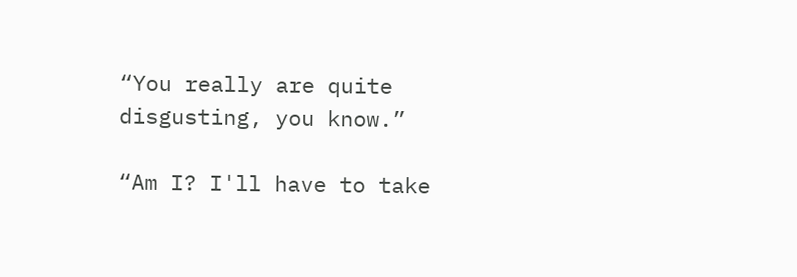“You really are quite disgusting, you know.”

“Am I? I'll have to take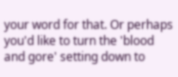your word for that. Or perhaps you'd like to turn the 'blood and gore' setting down to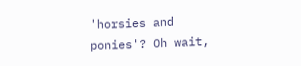'horsies and ponies'? Oh wait,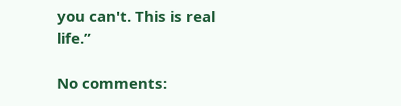you can't. This is real life.”

No comments: